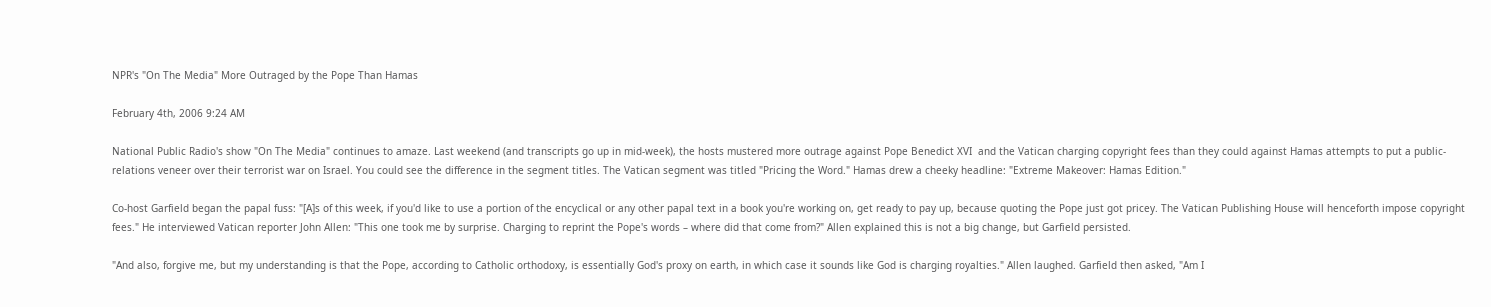NPR's "On The Media" More Outraged by the Pope Than Hamas

February 4th, 2006 9:24 AM

National Public Radio's show "On The Media" continues to amaze. Last weekend (and transcripts go up in mid-week), the hosts mustered more outrage against Pope Benedict XVI  and the Vatican charging copyright fees than they could against Hamas attempts to put a public-relations veneer over their terrorist war on Israel. You could see the difference in the segment titles. The Vatican segment was titled "Pricing the Word." Hamas drew a cheeky headline: "Extreme Makeover: Hamas Edition."

Co-host Garfield began the papal fuss: "[A]s of this week, if you'd like to use a portion of the encyclical or any other papal text in a book you're working on, get ready to pay up, because quoting the Pope just got pricey. The Vatican Publishing House will henceforth impose copyright fees." He interviewed Vatican reporter John Allen: "This one took me by surprise. Charging to reprint the Pope's words – where did that come from?" Allen explained this is not a big change, but Garfield persisted.

"And also, forgive me, but my understanding is that the Pope, according to Catholic orthodoxy, is essentially God's proxy on earth, in which case it sounds like God is charging royalties." Allen laughed. Garfield then asked, "Am I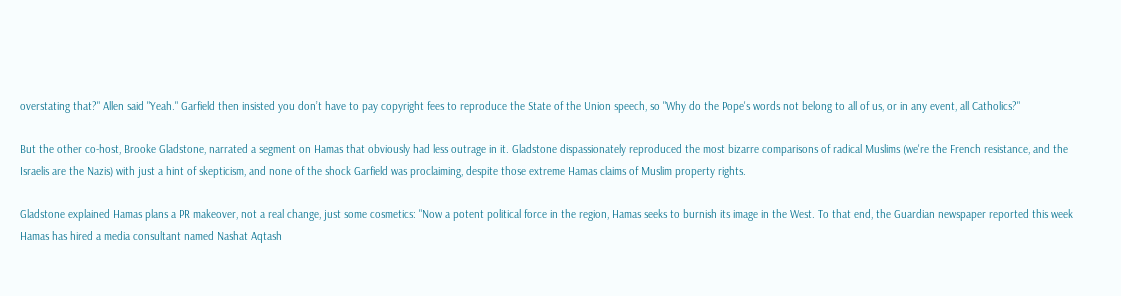overstating that?" Allen said "Yeah." Garfield then insisted you don’t have to pay copyright fees to reproduce the State of the Union speech, so "Why do the Pope's words not belong to all of us, or in any event, all Catholics?"

But the other co-host, Brooke Gladstone, narrated a segment on Hamas that obviously had less outrage in it. Gladstone dispassionately reproduced the most bizarre comparisons of radical Muslims (we're the French resistance, and the Israelis are the Nazis) with just a hint of skepticism, and none of the shock Garfield was proclaiming, despite those extreme Hamas claims of Muslim property rights.

Gladstone explained Hamas plans a PR makeover, not a real change, just some cosmetics: "Now a potent political force in the region, Hamas seeks to burnish its image in the West. To that end, the Guardian newspaper reported this week Hamas has hired a media consultant named Nashat Aqtash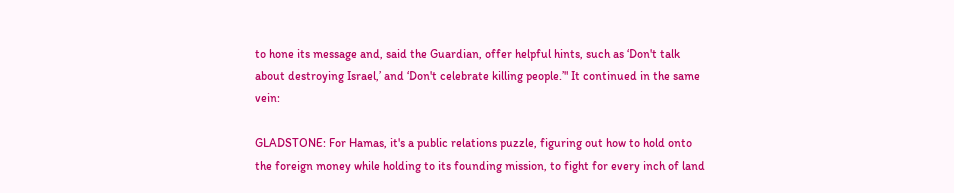to hone its message and, said the Guardian, offer helpful hints, such as ‘Don't talk about destroying Israel,’ and ‘Don't celebrate killing people.’" It continued in the same vein:

GLADSTONE: For Hamas, it's a public relations puzzle, figuring out how to hold onto the foreign money while holding to its founding mission, to fight for every inch of land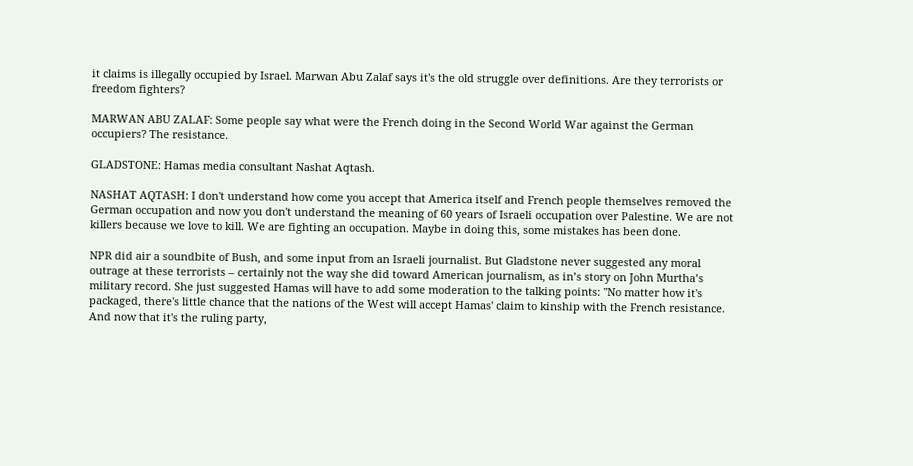it claims is illegally occupied by Israel. Marwan Abu Zalaf says it's the old struggle over definitions. Are they terrorists or freedom fighters?

MARWAN ABU ZALAF: Some people say what were the French doing in the Second World War against the German occupiers? The resistance.

GLADSTONE: Hamas media consultant Nashat Aqtash.

NASHAT AQTASH: I don't understand how come you accept that America itself and French people themselves removed the German occupation and now you don't understand the meaning of 60 years of Israeli occupation over Palestine. We are not killers because we love to kill. We are fighting an occupation. Maybe in doing this, some mistakes has been done.

NPR did air a soundbite of Bush, and some input from an Israeli journalist. But Gladstone never suggested any moral outrage at these terrorists – certainly not the way she did toward American journalism, as in’s story on John Murtha’s military record. She just suggested Hamas will have to add some moderation to the talking points: "No matter how it's packaged, there's little chance that the nations of the West will accept Hamas' claim to kinship with the French resistance. And now that it's the ruling party,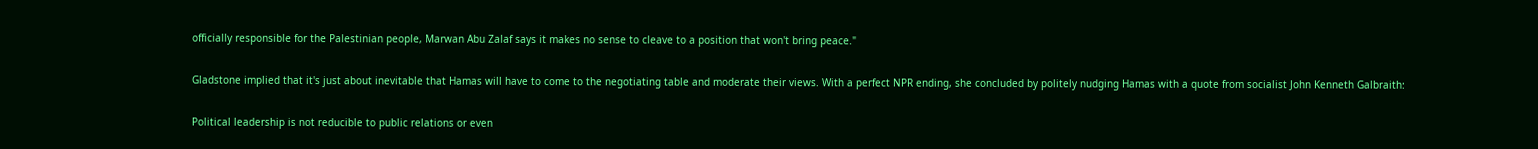officially responsible for the Palestinian people, Marwan Abu Zalaf says it makes no sense to cleave to a position that won't bring peace."

Gladstone implied that it's just about inevitable that Hamas will have to come to the negotiating table and moderate their views. With a perfect NPR ending, she concluded by politely nudging Hamas with a quote from socialist John Kenneth Galbraith:

Political leadership is not reducible to public relations or even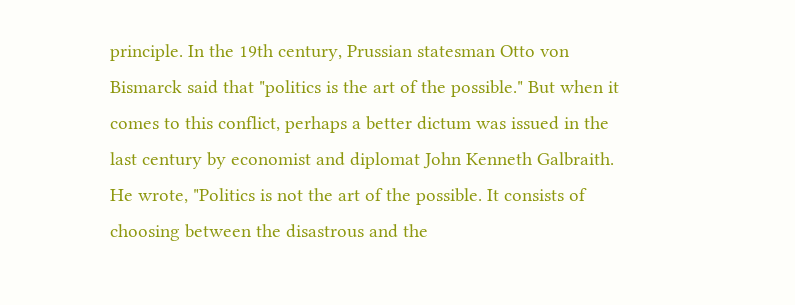principle. In the 19th century, Prussian statesman Otto von Bismarck said that "politics is the art of the possible." But when it comes to this conflict, perhaps a better dictum was issued in the last century by economist and diplomat John Kenneth Galbraith. He wrote, "Politics is not the art of the possible. It consists of choosing between the disastrous and the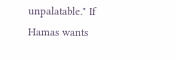unpalatable." If Hamas wants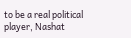to be a real political player, Nashat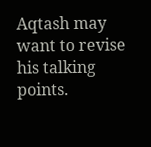Aqtash may want to revise his talking points.